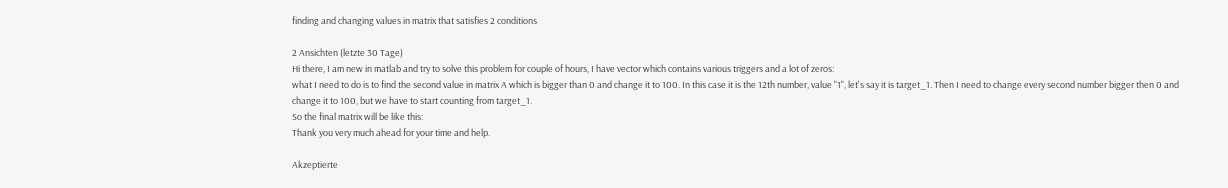finding and changing values in matrix that satisfies 2 conditions

2 Ansichten (letzte 30 Tage)
Hi there, I am new in matlab and try to solve this problem for couple of hours, I have vector which contains various triggers and a lot of zeros:
what I need to do is to find the second value in matrix A which is bigger than 0 and change it to 100. In this case it is the 12th number, value "1", let's say it is target_1. Then I need to change every second number bigger then 0 and change it to 100, but we have to start counting from target_1.
So the final matrix will be like this:
Thank you very much ahead for your time and help.

Akzeptierte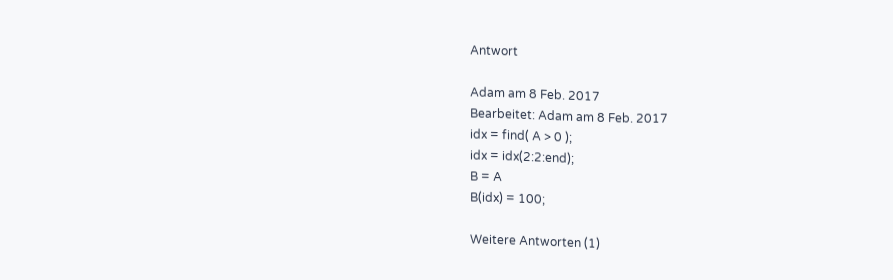Antwort

Adam am 8 Feb. 2017
Bearbeitet: Adam am 8 Feb. 2017
idx = find( A > 0 );
idx = idx(2:2:end);
B = A
B(idx) = 100;

Weitere Antworten (1)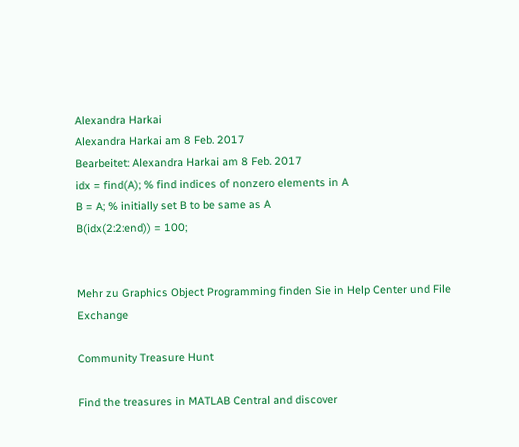Alexandra Harkai
Alexandra Harkai am 8 Feb. 2017
Bearbeitet: Alexandra Harkai am 8 Feb. 2017
idx = find(A); % find indices of nonzero elements in A
B = A; % initially set B to be same as A
B(idx(2:2:end)) = 100;


Mehr zu Graphics Object Programming finden Sie in Help Center und File Exchange

Community Treasure Hunt

Find the treasures in MATLAB Central and discover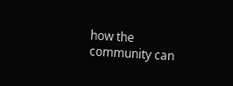how the community can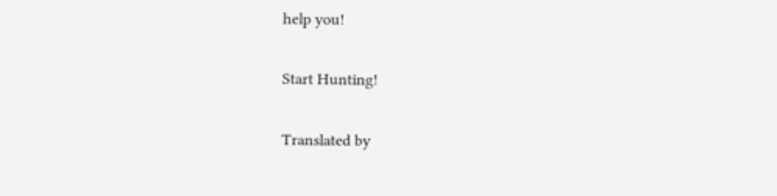help you!

Start Hunting!

Translated by